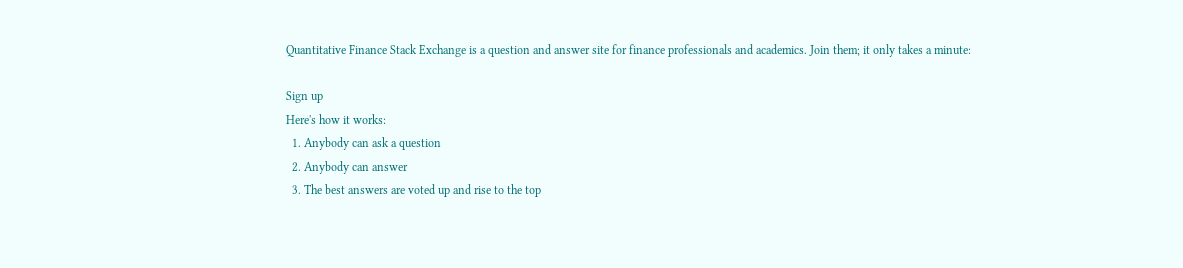Quantitative Finance Stack Exchange is a question and answer site for finance professionals and academics. Join them; it only takes a minute:

Sign up
Here's how it works:
  1. Anybody can ask a question
  2. Anybody can answer
  3. The best answers are voted up and rise to the top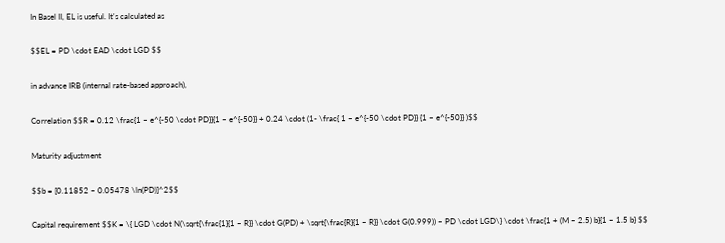In Basel II, EL is useful. It's calculated as

$$EL = PD \cdot EAD \cdot LGD $$

in advance IRB (internal rate-based approach),

Correlation $$R = 0.12 \frac{1 – e^{-50 \cdot PD}}{1 – e^{-50}} + 0.24 \cdot (1- \frac{ 1 – e^{-50 \cdot PD}} {1 – e^{-50}} )$$

Maturity adjustment

$$b = [0.11852 – 0.05478 \ln(PD)]^2$$

Capital requirement $$K = \{ LGD \cdot N(\sqrt{\frac{1}{1 – R}} \cdot G(PD) + \sqrt{\frac{R}{1 – R}} \cdot G(0.999)) – PD \cdot LGD\} \cdot \frac{1 + (M – 2.5) b}{1 – 1.5 b} $$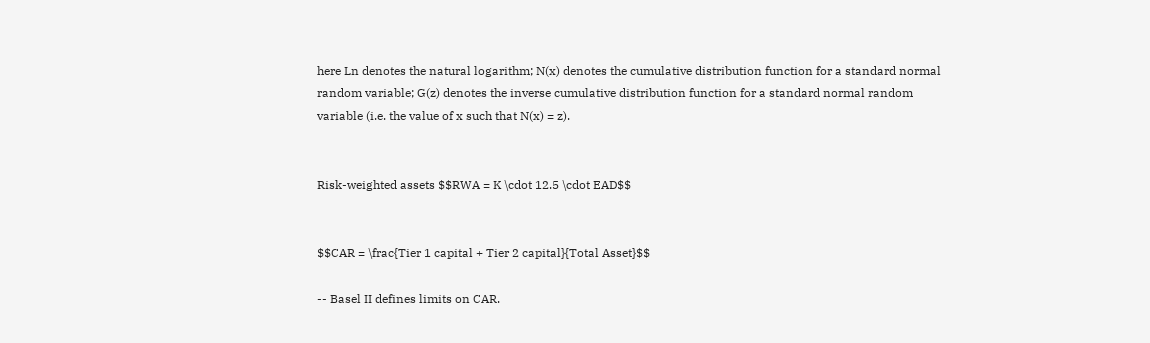here Ln denotes the natural logarithm; N(x) denotes the cumulative distribution function for a standard normal random variable; G(z) denotes the inverse cumulative distribution function for a standard normal random variable (i.e. the value of x such that N(x) = z).


Risk-weighted assets $$RWA = K \cdot 12.5 \cdot EAD$$


$$CAR = \frac{Tier 1 capital + Tier 2 capital}{Total Asset}$$

-- Basel II defines limits on CAR.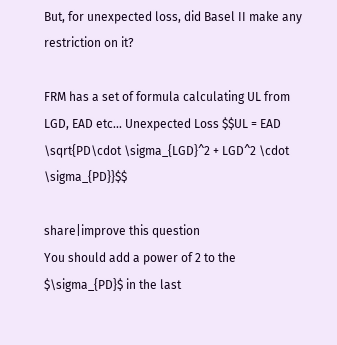But, for unexpected loss, did Basel II make any restriction on it?

FRM has a set of formula calculating UL from LGD, EAD etc... Unexpected Loss $$UL = EAD \sqrt{PD\cdot \sigma_{LGD}^2 + LGD^2 \cdot \sigma_{PD}}$$

share|improve this question
You should add a power of 2 to the $\sigma_{PD}$ in the last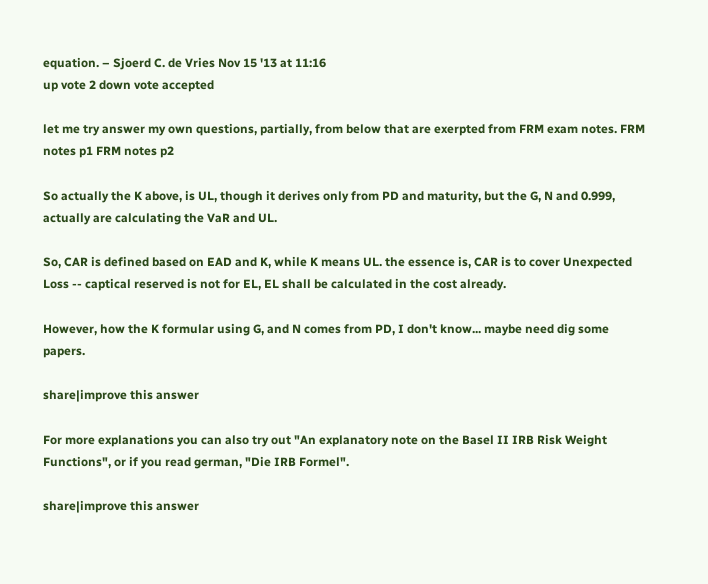equation. – Sjoerd C. de Vries Nov 15 '13 at 11:16
up vote 2 down vote accepted

let me try answer my own questions, partially, from below that are exerpted from FRM exam notes. FRM notes p1 FRM notes p2

So actually the K above, is UL, though it derives only from PD and maturity, but the G, N and 0.999, actually are calculating the VaR and UL.

So, CAR is defined based on EAD and K, while K means UL. the essence is, CAR is to cover Unexpected Loss -- captical reserved is not for EL, EL shall be calculated in the cost already.

However, how the K formular using G, and N comes from PD, I don't know... maybe need dig some papers.

share|improve this answer

For more explanations you can also try out "An explanatory note on the Basel II IRB Risk Weight Functions", or if you read german, "Die IRB Formel".

share|improve this answer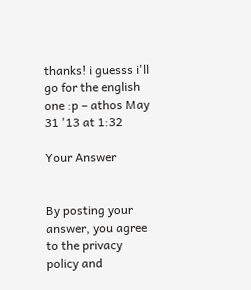thanks! i guesss i'll go for the english one :p – athos May 31 '13 at 1:32

Your Answer


By posting your answer, you agree to the privacy policy and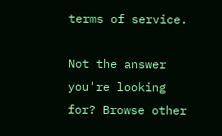terms of service.

Not the answer you're looking for? Browse other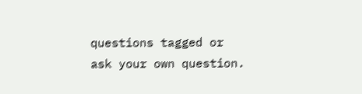questions tagged or ask your own question.